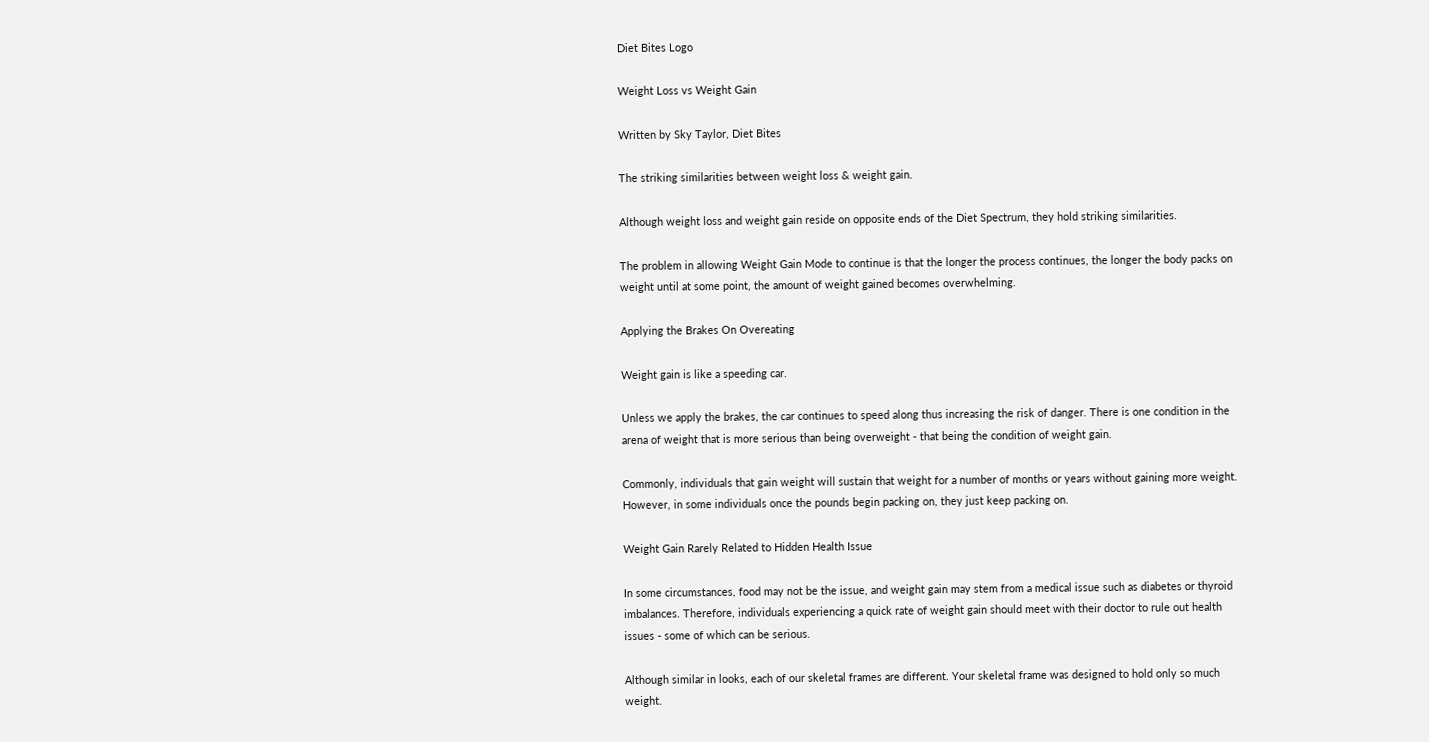Diet Bites Logo

Weight Loss vs Weight Gain

Written by Sky Taylor, Diet Bites

The striking similarities between weight loss & weight gain.

Although weight loss and weight gain reside on opposite ends of the Diet Spectrum, they hold striking similarities.

The problem in allowing Weight Gain Mode to continue is that the longer the process continues, the longer the body packs on weight until at some point, the amount of weight gained becomes overwhelming.

Applying the Brakes On Overeating

Weight gain is like a speeding car.

Unless we apply the brakes, the car continues to speed along thus increasing the risk of danger. There is one condition in the arena of weight that is more serious than being overweight - that being the condition of weight gain.

Commonly, individuals that gain weight will sustain that weight for a number of months or years without gaining more weight. However, in some individuals once the pounds begin packing on, they just keep packing on.

Weight Gain Rarely Related to Hidden Health Issue

In some circumstances, food may not be the issue, and weight gain may stem from a medical issue such as diabetes or thyroid imbalances. Therefore, individuals experiencing a quick rate of weight gain should meet with their doctor to rule out health issues - some of which can be serious.

Although similar in looks, each of our skeletal frames are different. Your skeletal frame was designed to hold only so much weight.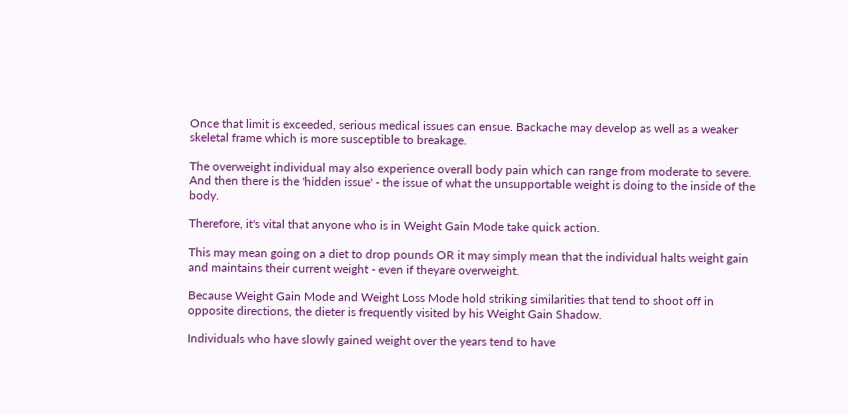Once that limit is exceeded, serious medical issues can ensue. Backache may develop as well as a weaker skeletal frame which is more susceptible to breakage.

The overweight individual may also experience overall body pain which can range from moderate to severe. And then there is the 'hidden issue' - the issue of what the unsupportable weight is doing to the inside of the body.

Therefore, it's vital that anyone who is in Weight Gain Mode take quick action.

This may mean going on a diet to drop pounds OR it may simply mean that the individual halts weight gain and maintains their current weight - even if theyare overweight.

Because Weight Gain Mode and Weight Loss Mode hold striking similarities that tend to shoot off in opposite directions, the dieter is frequently visited by his Weight Gain Shadow.

Individuals who have slowly gained weight over the years tend to have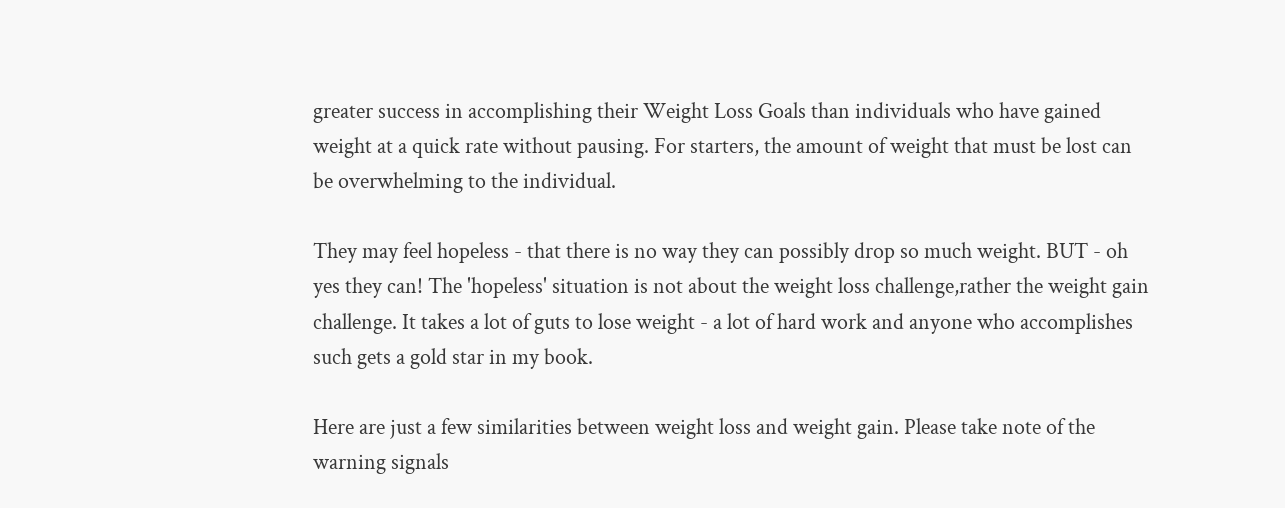greater success in accomplishing their Weight Loss Goals than individuals who have gained weight at a quick rate without pausing. For starters, the amount of weight that must be lost can be overwhelming to the individual.

They may feel hopeless - that there is no way they can possibly drop so much weight. BUT - oh yes they can! The 'hopeless' situation is not about the weight loss challenge,rather the weight gain challenge. It takes a lot of guts to lose weight - a lot of hard work and anyone who accomplishes such gets a gold star in my book.

Here are just a few similarities between weight loss and weight gain. Please take note of the warning signals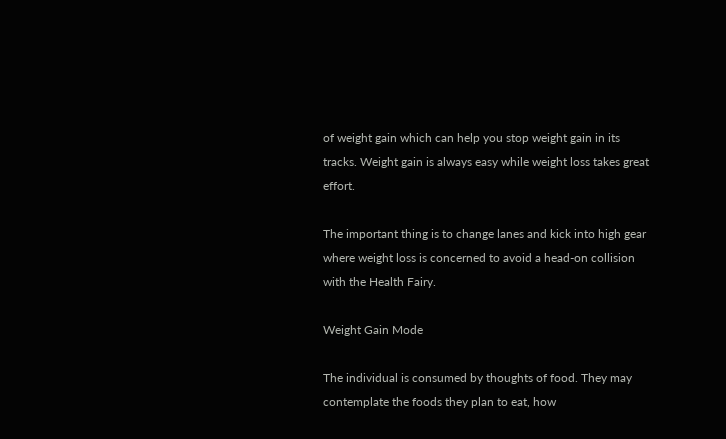of weight gain which can help you stop weight gain in its tracks. Weight gain is always easy while weight loss takes great effort.

The important thing is to change lanes and kick into high gear where weight loss is concerned to avoid a head-on collision with the Health Fairy.

Weight Gain Mode

The individual is consumed by thoughts of food. They may contemplate the foods they plan to eat, how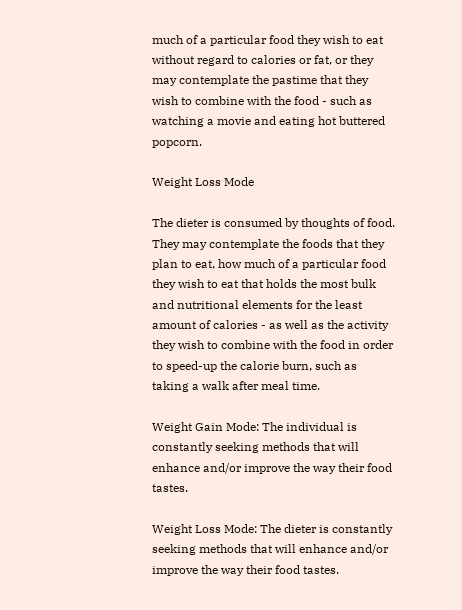much of a particular food they wish to eat without regard to calories or fat, or they may contemplate the pastime that they wish to combine with the food - such as watching a movie and eating hot buttered popcorn.

Weight Loss Mode

The dieter is consumed by thoughts of food. They may contemplate the foods that they plan to eat, how much of a particular food they wish to eat that holds the most bulk and nutritional elements for the least amount of calories - as well as the activity they wish to combine with the food in order to speed-up the calorie burn, such as taking a walk after meal time.

Weight Gain Mode: The individual is constantly seeking methods that will enhance and/or improve the way their food tastes.

Weight Loss Mode: The dieter is constantly seeking methods that will enhance and/or improve the way their food tastes.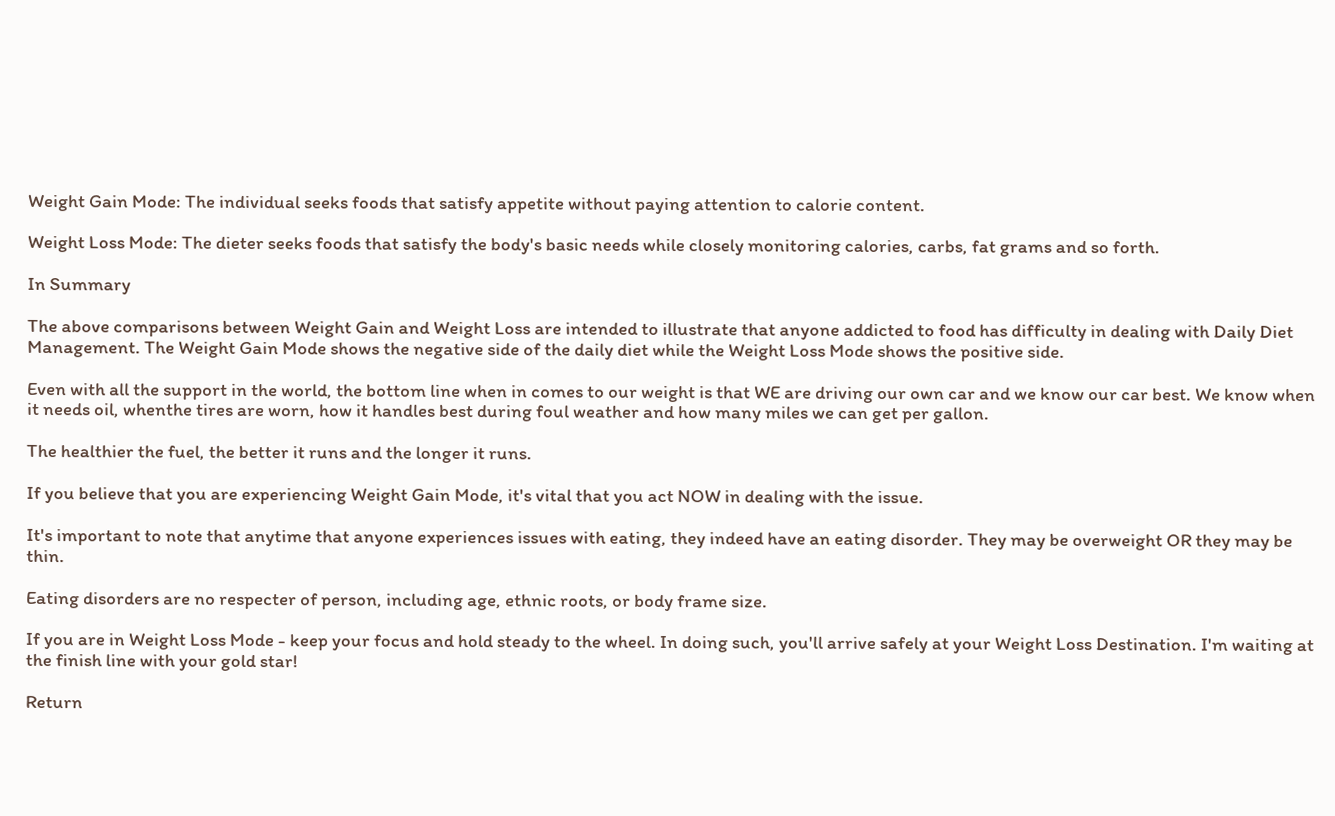Weight Gain Mode: The individual seeks foods that satisfy appetite without paying attention to calorie content.

Weight Loss Mode: The dieter seeks foods that satisfy the body's basic needs while closely monitoring calories, carbs, fat grams and so forth.

In Summary

The above comparisons between Weight Gain and Weight Loss are intended to illustrate that anyone addicted to food has difficulty in dealing with Daily Diet Management. The Weight Gain Mode shows the negative side of the daily diet while the Weight Loss Mode shows the positive side.

Even with all the support in the world, the bottom line when in comes to our weight is that WE are driving our own car and we know our car best. We know when it needs oil, whenthe tires are worn, how it handles best during foul weather and how many miles we can get per gallon.

The healthier the fuel, the better it runs and the longer it runs.

If you believe that you are experiencing Weight Gain Mode, it's vital that you act NOW in dealing with the issue.

It's important to note that anytime that anyone experiences issues with eating, they indeed have an eating disorder. They may be overweight OR they may be thin.

Eating disorders are no respecter of person, including age, ethnic roots, or body frame size.

If you are in Weight Loss Mode - keep your focus and hold steady to the wheel. In doing such, you'll arrive safely at your Weight Loss Destination. I'm waiting at the finish line with your gold star!

Return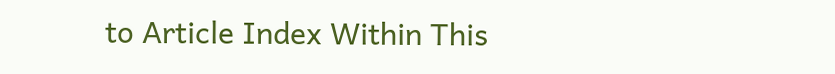to Article Index Within This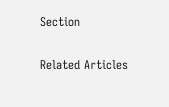Section


Related Articles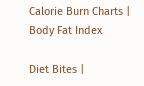Calorie Burn Charts | Body Fat Index

Diet Bites |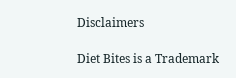Disclaimers

Diet Bites is a Trademark